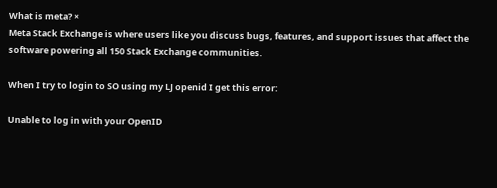What is meta? ×
Meta Stack Exchange is where users like you discuss bugs, features, and support issues that affect the software powering all 150 Stack Exchange communities.

When I try to login to SO using my LJ openid I get this error:

Unable to log in with your OpenID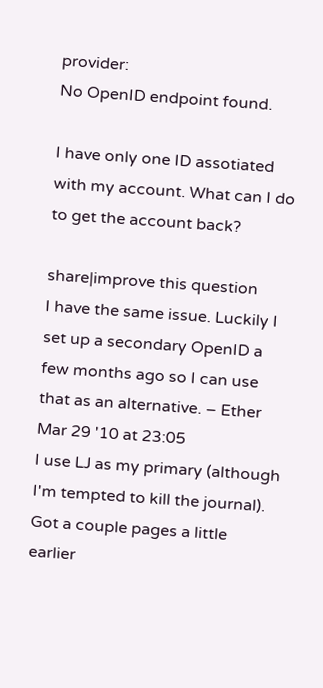provider:
No OpenID endpoint found.

I have only one ID assotiated with my account. What can I do to get the account back?

share|improve this question
I have the same issue. Luckily I set up a secondary OpenID a few months ago so I can use that as an alternative. – Ether Mar 29 '10 at 23:05
I use LJ as my primary (although I'm tempted to kill the journal). Got a couple pages a little earlier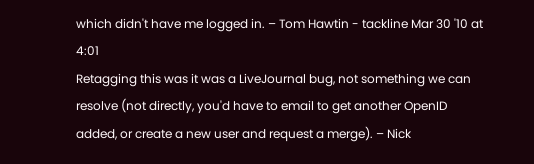which didn't have me logged in. – Tom Hawtin - tackline Mar 30 '10 at 4:01
Retagging this was it was a LiveJournal bug, not something we can resolve (not directly, you'd have to email to get another OpenID added, or create a new user and request a merge). – Nick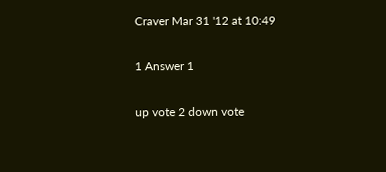Craver Mar 31 '12 at 10:49

1 Answer 1

up vote 2 down vote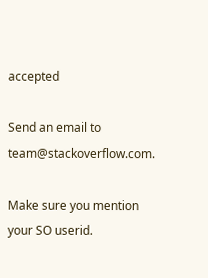accepted

Send an email to team@stackoverflow.com.

Make sure you mention your SO userid.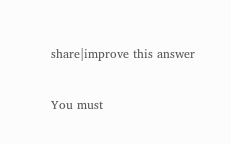share|improve this answer

You must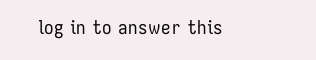log in to answer this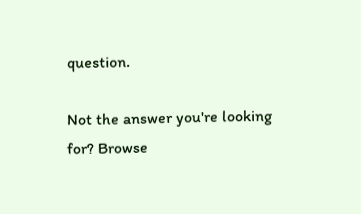question.

Not the answer you're looking for? Browse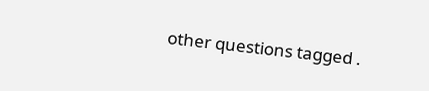other questions tagged .